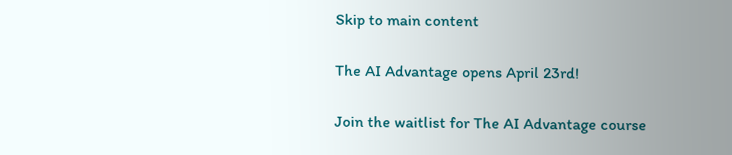Skip to main content

The AI Advantage opens April 23rd!

Join the waitlist for The AI Advantage course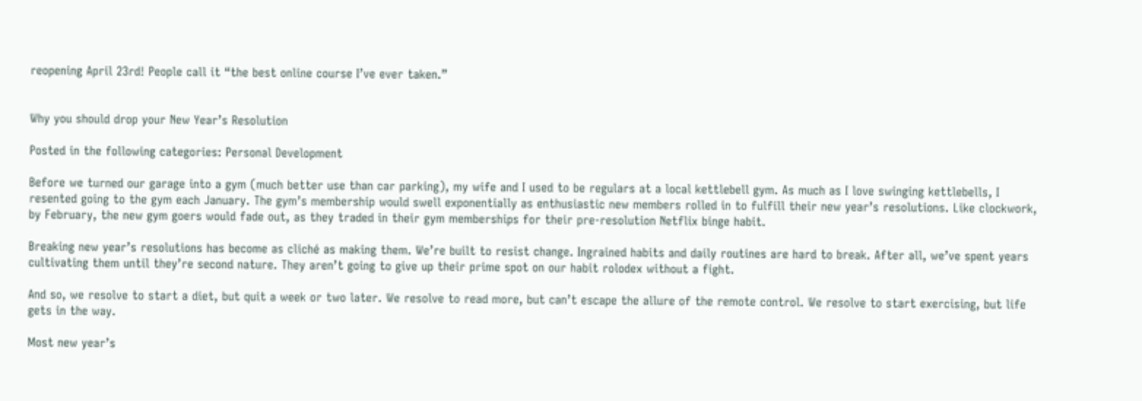reopening April 23rd! People call it “the best online course I’ve ever taken.”


Why you should drop your New Year’s Resolution

Posted in the following categories: Personal Development

Before we turned our garage into a gym (much better use than car parking), my wife and I used to be regulars at a local kettlebell gym. As much as I love swinging kettlebells, I resented going to the gym each January. The gym’s membership would swell exponentially as enthusiastic new members rolled in to fulfill their new year’s resolutions. Like clockwork, by February, the new gym goers would fade out, as they traded in their gym memberships for their pre-resolution Netflix binge habit.

Breaking new year’s resolutions has become as cliché as making them. We’re built to resist change. Ingrained habits and daily routines are hard to break. After all, we’ve spent years cultivating them until they’re second nature. They aren’t going to give up their prime spot on our habit rolodex without a fight.

And so, we resolve to start a diet, but quit a week or two later. We resolve to read more, but can’t escape the allure of the remote control. We resolve to start exercising, but life gets in the way.

Most new year’s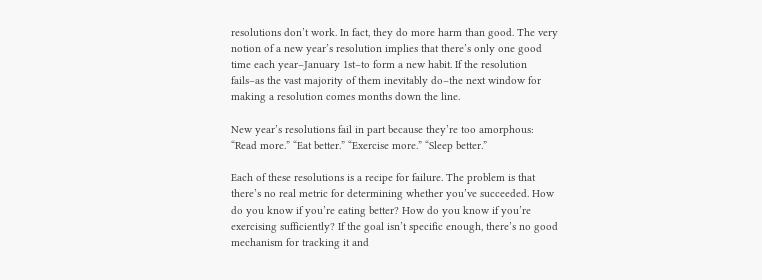resolutions don’t work. In fact, they do more harm than good. The very notion of a new year’s resolution implies that there’s only one good time each year–January 1st–to form a new habit. If the resolution fails–as the vast majority of them inevitably do–the next window for making a resolution comes months down the line.

New year’s resolutions fail in part because they’re too amorphous: “Read more.” “Eat better.” “Exercise more.” “Sleep better.”

Each of these resolutions is a recipe for failure. The problem is that there’s no real metric for determining whether you’ve succeeded. How do you know if you’re eating better? How do you know if you’re exercising sufficiently? If the goal isn’t specific enough, there’s no good mechanism for tracking it and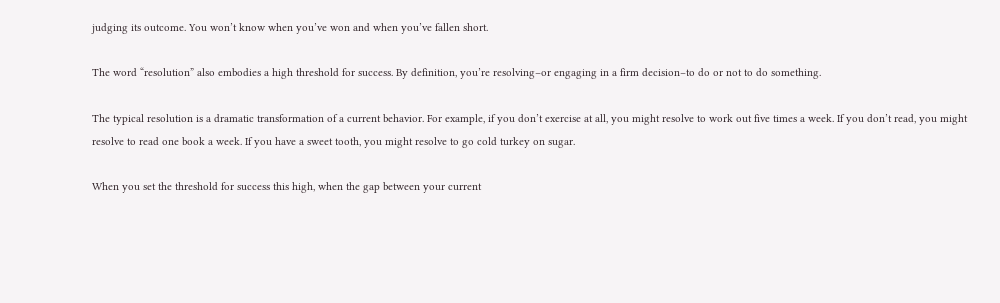judging its outcome. You won’t know when you’ve won and when you’ve fallen short.

The word “resolution” also embodies a high threshold for success. By definition, you’re resolving–or engaging in a firm decision–to do or not to do something.

The typical resolution is a dramatic transformation of a current behavior. For example, if you don’t exercise at all, you might resolve to work out five times a week. If you don’t read, you might resolve to read one book a week. If you have a sweet tooth, you might resolve to go cold turkey on sugar.

When you set the threshold for success this high, when the gap between your current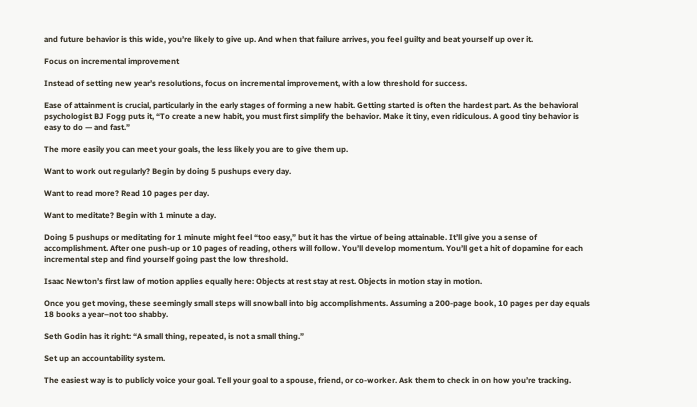and future behavior is this wide, you’re likely to give up. And when that failure arrives, you feel guilty and beat yourself up over it.

Focus on incremental improvement

Instead of setting new year’s resolutions, focus on incremental improvement, with a low threshold for success.

Ease of attainment is crucial, particularly in the early stages of forming a new habit. Getting started is often the hardest part. As the behavioral psychologist BJ Fogg puts it, “To create a new habit, you must first simplify the behavior. Make it tiny, even ridiculous. A good tiny behavior is easy to do — and fast.”

The more easily you can meet your goals, the less likely you are to give them up.

Want to work out regularly? Begin by doing 5 pushups every day.

Want to read more? Read 10 pages per day.

Want to meditate? Begin with 1 minute a day.

Doing 5 pushups or meditating for 1 minute might feel “too easy,” but it has the virtue of being attainable. It’ll give you a sense of accomplishment. After one push-up or 10 pages of reading, others will follow. You’ll develop momentum. You’ll get a hit of dopamine for each incremental step and find yourself going past the low threshold.

Isaac Newton’s first law of motion applies equally here: Objects at rest stay at rest. Objects in motion stay in motion.

Once you get moving, these seemingly small steps will snowball into big accomplishments. Assuming a 200-page book, 10 pages per day equals 18 books a year–not too shabby.

Seth Godin has it right: “A small thing, repeated, is not a small thing.”

Set up an accountability system.

The easiest way is to publicly voice your goal. Tell your goal to a spouse, friend, or co-worker. Ask them to check in on how you’re tracking.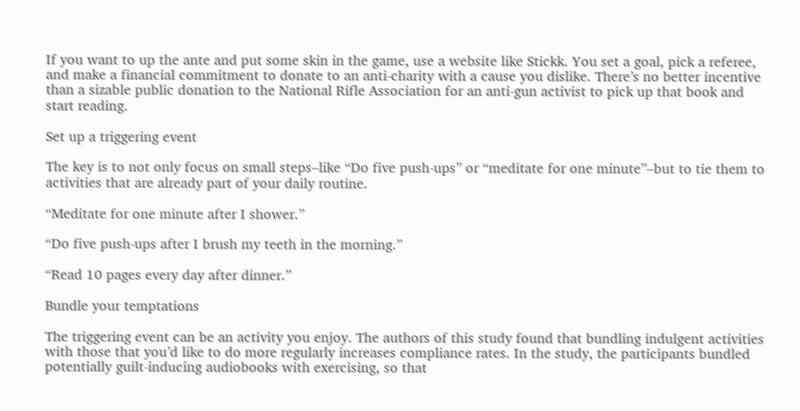If you want to up the ante and put some skin in the game, use a website like Stickk. You set a goal, pick a referee, and make a financial commitment to donate to an anti-charity with a cause you dislike. There’s no better incentive than a sizable public donation to the National Rifle Association for an anti-gun activist to pick up that book and start reading.

Set up a triggering event

The key is to not only focus on small steps–like “Do five push-ups” or “meditate for one minute”–but to tie them to activities that are already part of your daily routine.

“Meditate for one minute after I shower.”

“Do five push-ups after I brush my teeth in the morning.”

“Read 10 pages every day after dinner.”

Bundle your temptations

The triggering event can be an activity you enjoy. The authors of this study found that bundling indulgent activities with those that you’d like to do more regularly increases compliance rates. In the study, the participants bundled potentially guilt-inducing audiobooks with exercising, so that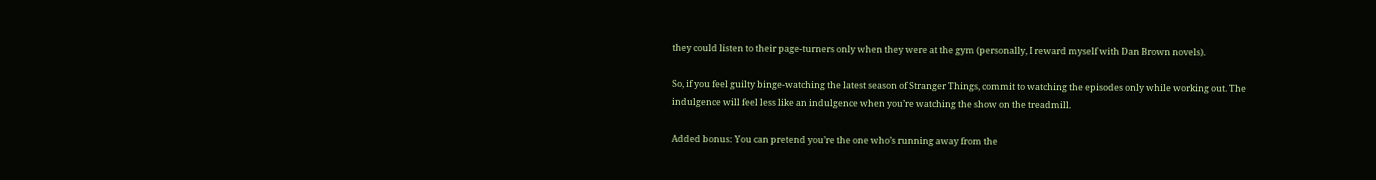they could listen to their page-turners only when they were at the gym (personally, I reward myself with Dan Brown novels).

So, if you feel guilty binge-watching the latest season of Stranger Things, commit to watching the episodes only while working out. The indulgence will feel less like an indulgence when you’re watching the show on the treadmill.

Added bonus: You can pretend you’re the one who’s running away from the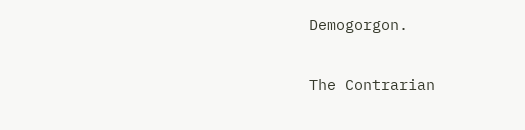Demogorgon.

The Contrarian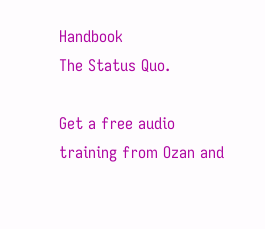Handbook
The Status Quo.

Get a free audio training from Ozan and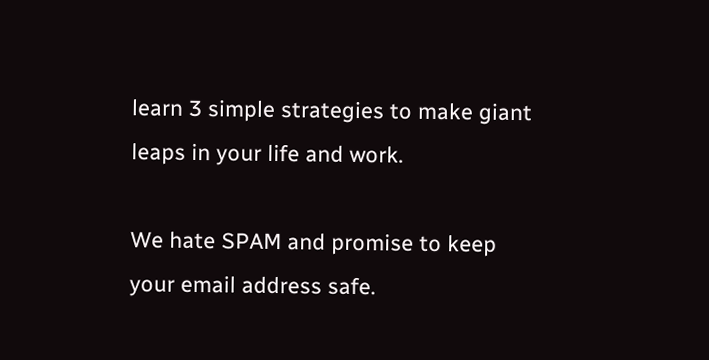learn 3 simple strategies to make giant leaps in your life and work.

We hate SPAM and promise to keep your email address safe.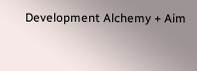Development Alchemy + Aim